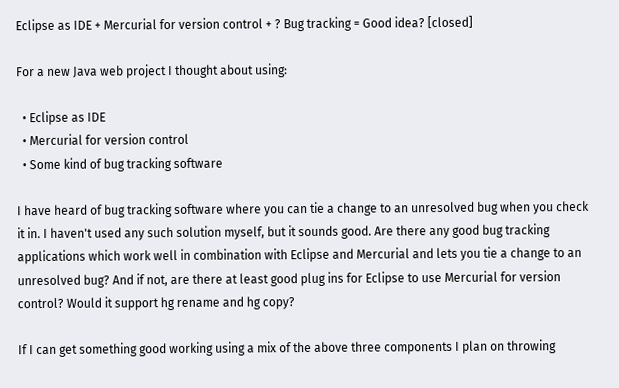Eclipse as IDE + Mercurial for version control + ? Bug tracking = Good idea? [closed]

For a new Java web project I thought about using:

  • Eclipse as IDE
  • Mercurial for version control
  • Some kind of bug tracking software

I have heard of bug tracking software where you can tie a change to an unresolved bug when you check it in. I haven't used any such solution myself, but it sounds good. Are there any good bug tracking applications which work well in combination with Eclipse and Mercurial and lets you tie a change to an unresolved bug? And if not, are there at least good plug ins for Eclipse to use Mercurial for version control? Would it support hg rename and hg copy?

If I can get something good working using a mix of the above three components I plan on throwing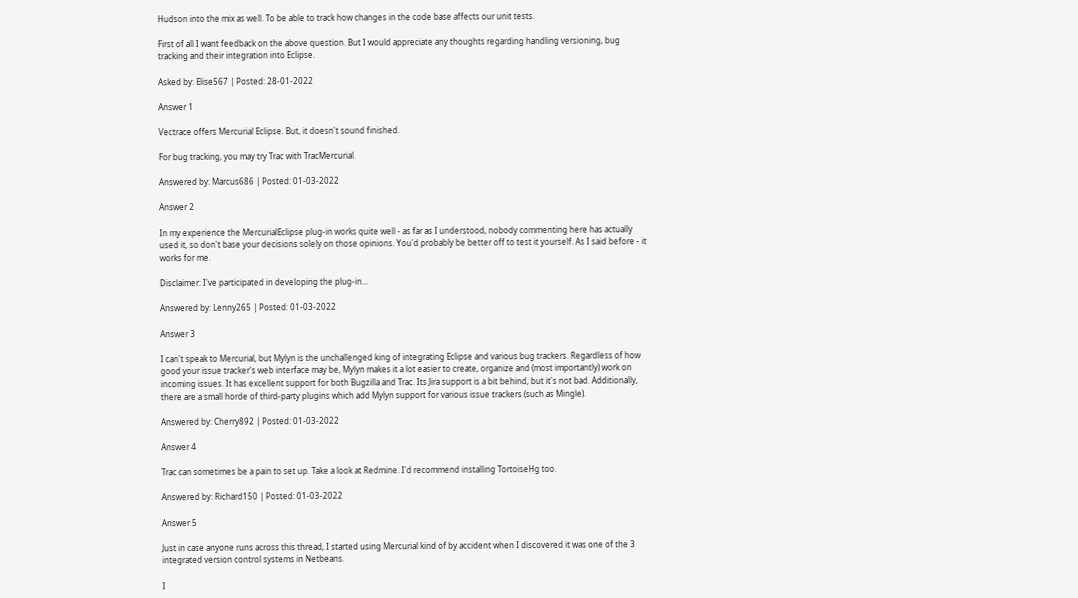Hudson into the mix as well. To be able to track how changes in the code base affects our unit tests.

First of all I want feedback on the above question. But I would appreciate any thoughts regarding handling versioning, bug tracking and their integration into Eclipse.

Asked by: Elise567 | Posted: 28-01-2022

Answer 1

Vectrace offers Mercurial Eclipse. But, it doesn't sound finished.

For bug tracking, you may try Trac with TracMercurial.

Answered by: Marcus686 | Posted: 01-03-2022

Answer 2

In my experience the MercurialEclipse plug-in works quite well - as far as I understood, nobody commenting here has actually used it, so don't base your decisions solely on those opinions. You'd probably be better off to test it yourself. As I said before - it works for me.

Disclaimer: I've participated in developing the plug-in...

Answered by: Lenny265 | Posted: 01-03-2022

Answer 3

I can't speak to Mercurial, but Mylyn is the unchallenged king of integrating Eclipse and various bug trackers. Regardless of how good your issue tracker's web interface may be, Mylyn makes it a lot easier to create, organize and (most importantly) work on incoming issues. It has excellent support for both Bugzilla and Trac. Its Jira support is a bit behind, but it's not bad. Additionally, there are a small horde of third-party plugins which add Mylyn support for various issue trackers (such as Mingle).

Answered by: Cherry892 | Posted: 01-03-2022

Answer 4

Trac can sometimes be a pain to set up. Take a look at Redmine. I'd recommend installing TortoiseHg too.

Answered by: Richard150 | Posted: 01-03-2022

Answer 5

Just in case anyone runs across this thread, I started using Mercurial kind of by accident when I discovered it was one of the 3 integrated version control systems in Netbeans.

I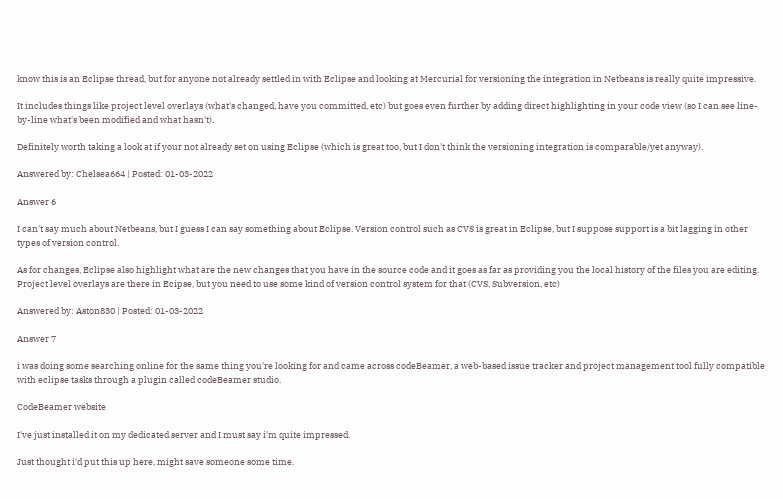know this is an Eclipse thread, but for anyone not already settled in with Eclipse and looking at Mercurial for versioning the integration in Netbeans is really quite impressive.

It includes things like project level overlays (what's changed, have you committed, etc) but goes even further by adding direct highlighting in your code view (so I can see line-by-line what's been modified and what hasn't).

Definitely worth taking a look at if your not already set on using Eclipse (which is great too, but I don't think the versioning integration is comparable/yet anyway).

Answered by: Chelsea664 | Posted: 01-03-2022

Answer 6

I can't say much about Netbeans, but I guess I can say something about Eclipse. Version control such as CVS is great in Eclipse, but I suppose support is a bit lagging in other types of version control.

As for changes, Eclipse also highlight what are the new changes that you have in the source code and it goes as far as providing you the local history of the files you are editing. Project level overlays are there in Ecipse, but you need to use some kind of version control system for that (CVS, Subversion, etc)

Answered by: Aston830 | Posted: 01-03-2022

Answer 7

i was doing some searching online for the same thing you're looking for and came across codeBeamer, a web-based issue tracker and project management tool fully compatible with eclipse tasks through a plugin called codeBeamer studio.

CodeBeamer website

I've just installed it on my dedicated server and I must say i'm quite impressed.

Just thought i'd put this up here, might save someone some time.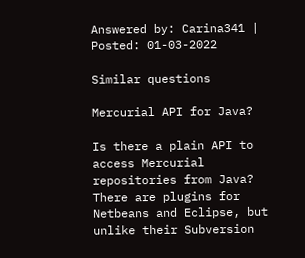Answered by: Carina341 | Posted: 01-03-2022

Similar questions

Mercurial API for Java?

Is there a plain API to access Mercurial repositories from Java? There are plugins for Netbeans and Eclipse, but unlike their Subversion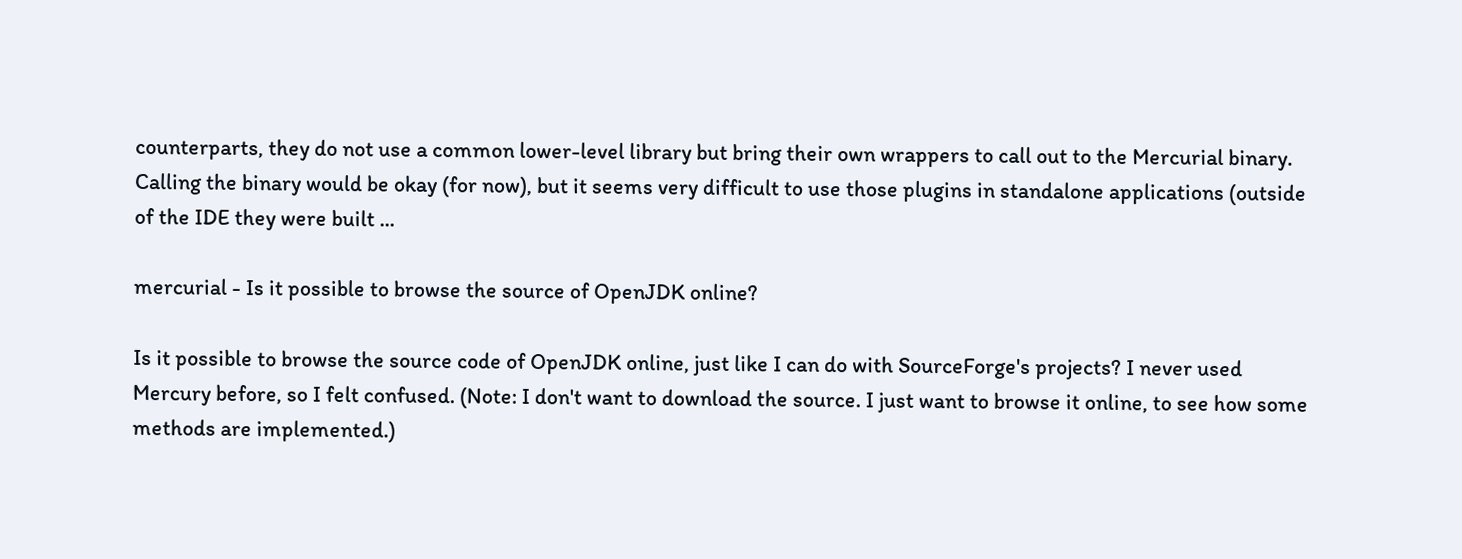counterparts, they do not use a common lower-level library but bring their own wrappers to call out to the Mercurial binary. Calling the binary would be okay (for now), but it seems very difficult to use those plugins in standalone applications (outside of the IDE they were built ...

mercurial - Is it possible to browse the source of OpenJDK online?

Is it possible to browse the source code of OpenJDK online, just like I can do with SourceForge's projects? I never used Mercury before, so I felt confused. (Note: I don't want to download the source. I just want to browse it online, to see how some methods are implemented.)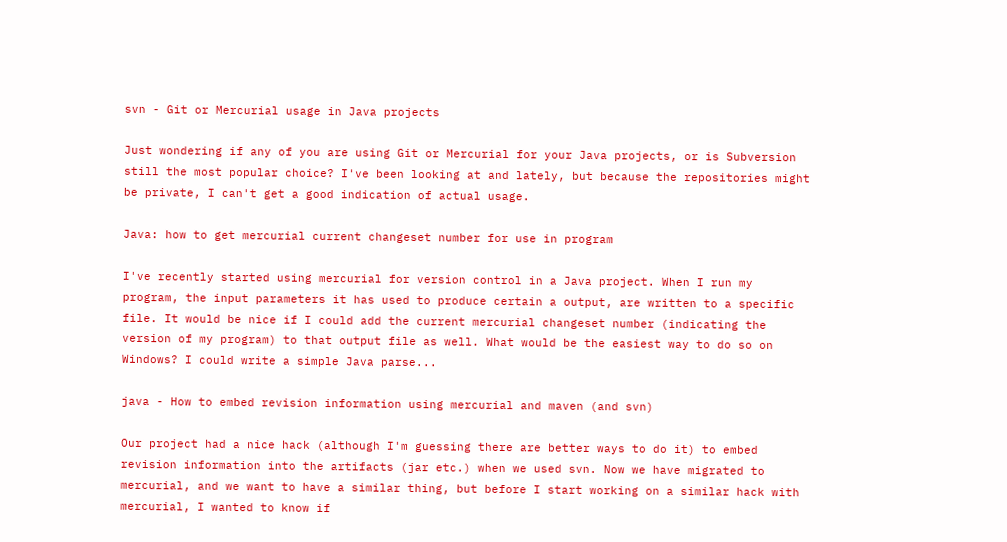svn - Git or Mercurial usage in Java projects

Just wondering if any of you are using Git or Mercurial for your Java projects, or is Subversion still the most popular choice? I've been looking at and lately, but because the repositories might be private, I can't get a good indication of actual usage.

Java: how to get mercurial current changeset number for use in program

I've recently started using mercurial for version control in a Java project. When I run my program, the input parameters it has used to produce certain a output, are written to a specific file. It would be nice if I could add the current mercurial changeset number (indicating the version of my program) to that output file as well. What would be the easiest way to do so on Windows? I could write a simple Java parse...

java - How to embed revision information using mercurial and maven (and svn)

Our project had a nice hack (although I'm guessing there are better ways to do it) to embed revision information into the artifacts (jar etc.) when we used svn. Now we have migrated to mercurial, and we want to have a similar thing, but before I start working on a similar hack with mercurial, I wanted to know if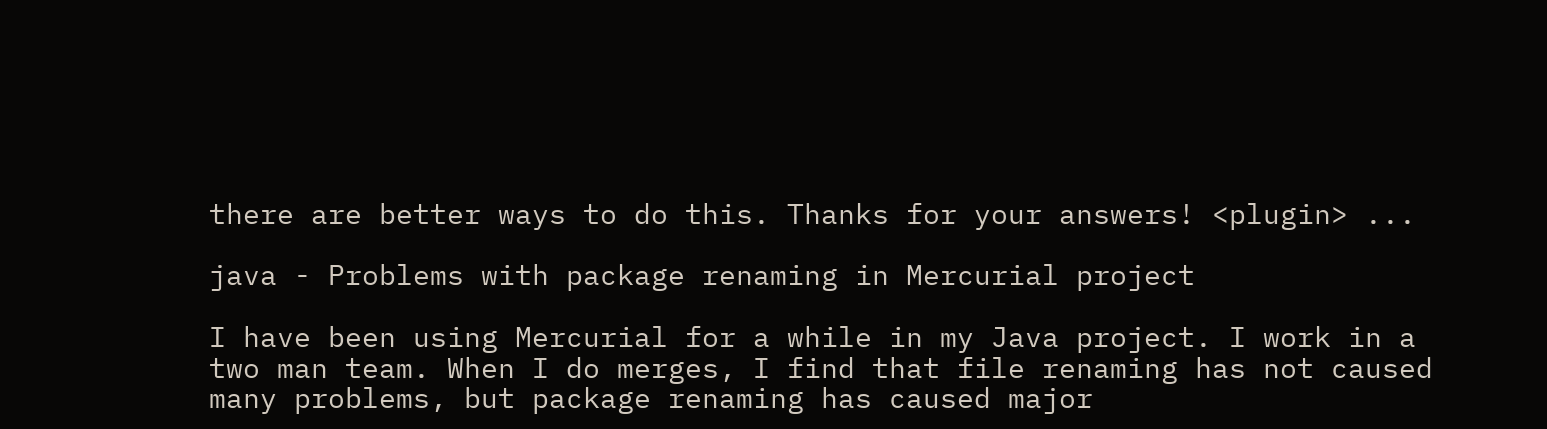there are better ways to do this. Thanks for your answers! <plugin> ...

java - Problems with package renaming in Mercurial project

I have been using Mercurial for a while in my Java project. I work in a two man team. When I do merges, I find that file renaming has not caused many problems, but package renaming has caused major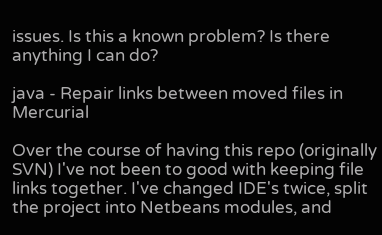issues. Is this a known problem? Is there anything I can do?

java - Repair links between moved files in Mercurial

Over the course of having this repo (originally SVN) I've not been to good with keeping file links together. I've changed IDE's twice, split the project into Netbeans modules, and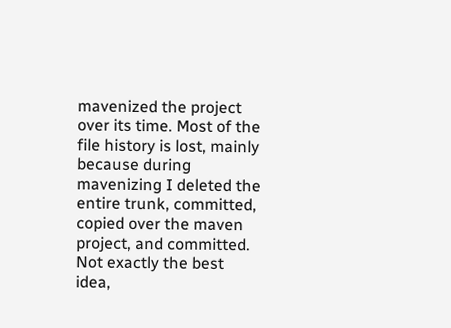mavenized the project over its time. Most of the file history is lost, mainly because during mavenizing I deleted the entire trunk, committed, copied over the maven project, and committed. Not exactly the best idea,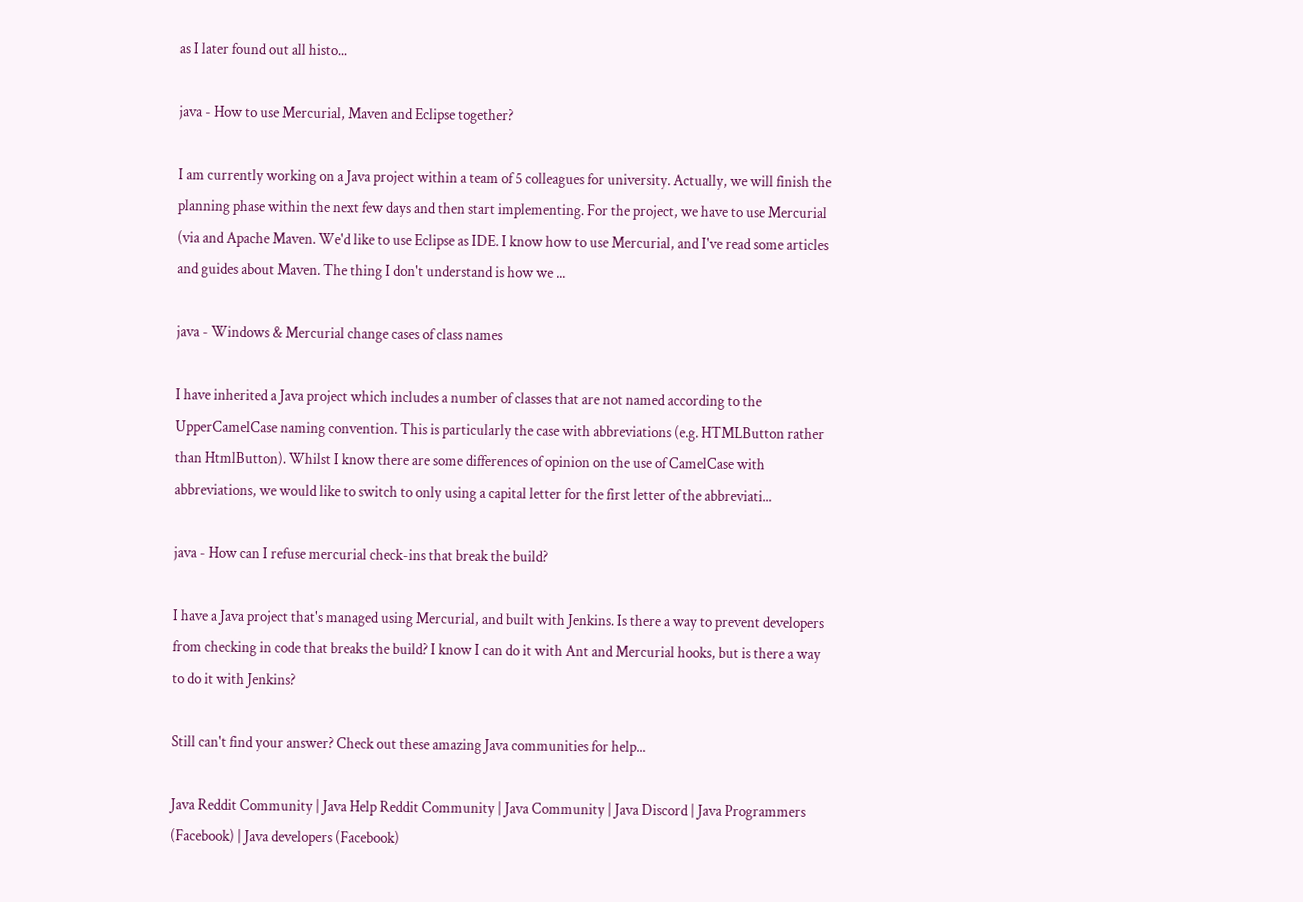as I later found out all histo...

java - How to use Mercurial, Maven and Eclipse together?

I am currently working on a Java project within a team of 5 colleagues for university. Actually, we will finish the planning phase within the next few days and then start implementing. For the project, we have to use Mercurial (via and Apache Maven. We'd like to use Eclipse as IDE. I know how to use Mercurial, and I've read some articles and guides about Maven. The thing I don't understand is how we ...

java - Windows & Mercurial change cases of class names

I have inherited a Java project which includes a number of classes that are not named according to the UpperCamelCase naming convention. This is particularly the case with abbreviations (e.g. HTMLButton rather than HtmlButton). Whilst I know there are some differences of opinion on the use of CamelCase with abbreviations, we would like to switch to only using a capital letter for the first letter of the abbreviati...

java - How can I refuse mercurial check-ins that break the build?

I have a Java project that's managed using Mercurial, and built with Jenkins. Is there a way to prevent developers from checking in code that breaks the build? I know I can do it with Ant and Mercurial hooks, but is there a way to do it with Jenkins?

Still can't find your answer? Check out these amazing Java communities for help...

Java Reddit Community | Java Help Reddit Community | Java Community | Java Discord | Java Programmers (Facebook) | Java developers (Facebook)